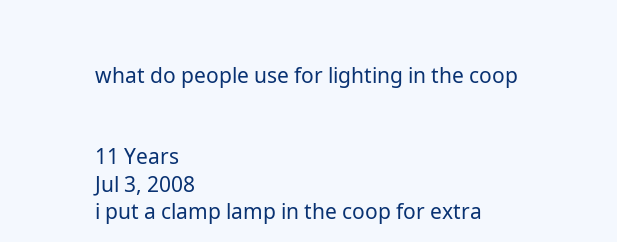what do people use for lighting in the coop


11 Years
Jul 3, 2008
i put a clamp lamp in the coop for extra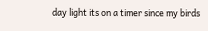day light its on a timer since my birds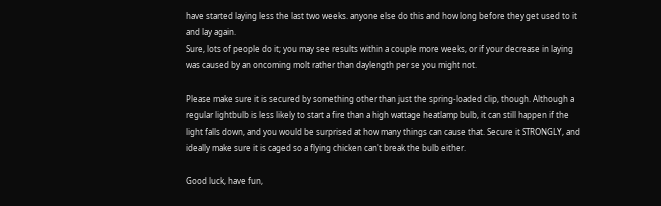have started laying less the last two weeks. anyone else do this and how long before they get used to it and lay again.
Sure, lots of people do it; you may see results within a couple more weeks, or if your decrease in laying was caused by an oncoming molt rather than daylength per se you might not.

Please make sure it is secured by something other than just the spring-loaded clip, though. Although a regular lightbulb is less likely to start a fire than a high wattage heatlamp bulb, it can still happen if the light falls down, and you would be surprised at how many things can cause that. Secure it STRONGLY, and ideally make sure it is caged so a flying chicken can't break the bulb either.

Good luck, have fun,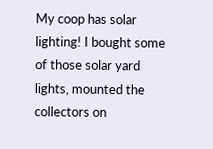My coop has solar lighting! I bought some of those solar yard lights, mounted the collectors on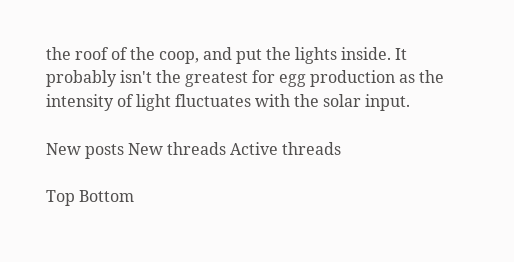the roof of the coop, and put the lights inside. It probably isn't the greatest for egg production as the intensity of light fluctuates with the solar input.

New posts New threads Active threads

Top Bottom